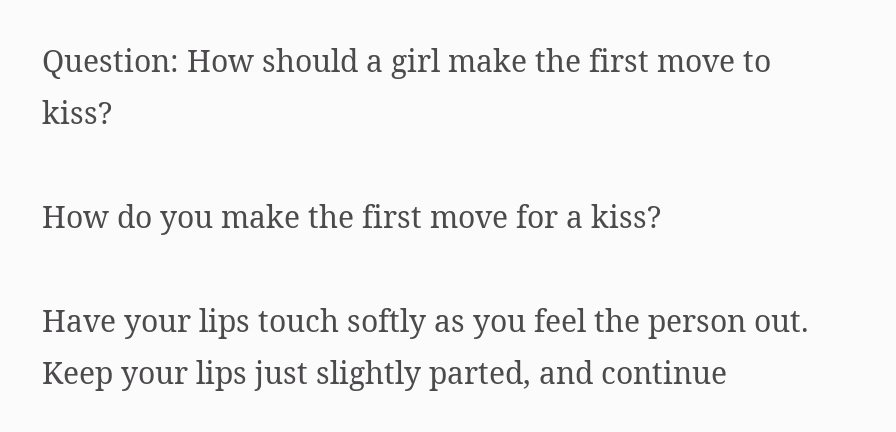Question: How should a girl make the first move to kiss?

How do you make the first move for a kiss?

Have your lips touch softly as you feel the person out. Keep your lips just slightly parted, and continue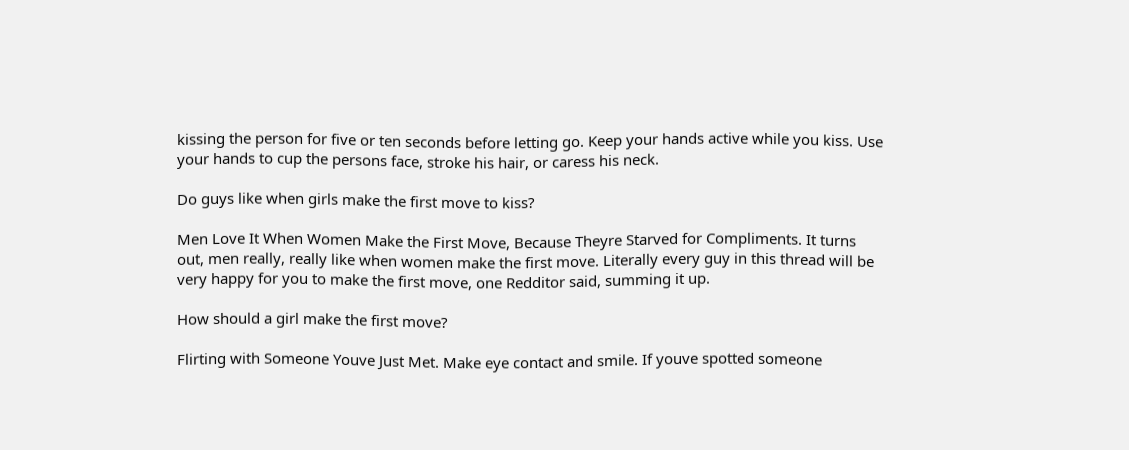kissing the person for five or ten seconds before letting go. Keep your hands active while you kiss. Use your hands to cup the persons face, stroke his hair, or caress his neck.

Do guys like when girls make the first move to kiss?

Men Love It When Women Make the First Move, Because Theyre Starved for Compliments. It turns out, men really, really like when women make the first move. Literally every guy in this thread will be very happy for you to make the first move, one Redditor said, summing it up.

How should a girl make the first move?

Flirting with Someone Youve Just Met. Make eye contact and smile. If youve spotted someone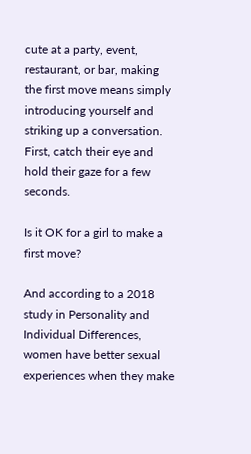cute at a party, event, restaurant, or bar, making the first move means simply introducing yourself and striking up a conversation. First, catch their eye and hold their gaze for a few seconds.

Is it OK for a girl to make a first move?

And according to a 2018 study in Personality and Individual Differences, women have better sexual experiences when they make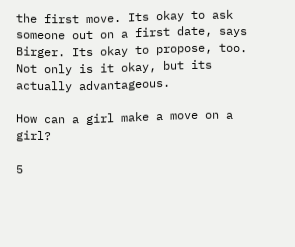the first move. Its okay to ask someone out on a first date, says Birger. Its okay to propose, too. Not only is it okay, but its actually advantageous.

How can a girl make a move on a girl?

5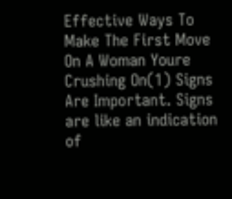Effective Ways To Make The First Move On A Woman Youre Crushing On(1) Signs Are Important. Signs are like an indication of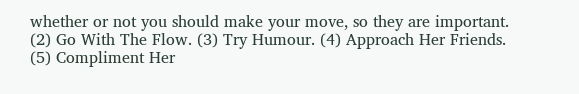whether or not you should make your move, so they are important. (2) Go With The Flow. (3) Try Humour. (4) Approach Her Friends. (5) Compliment Her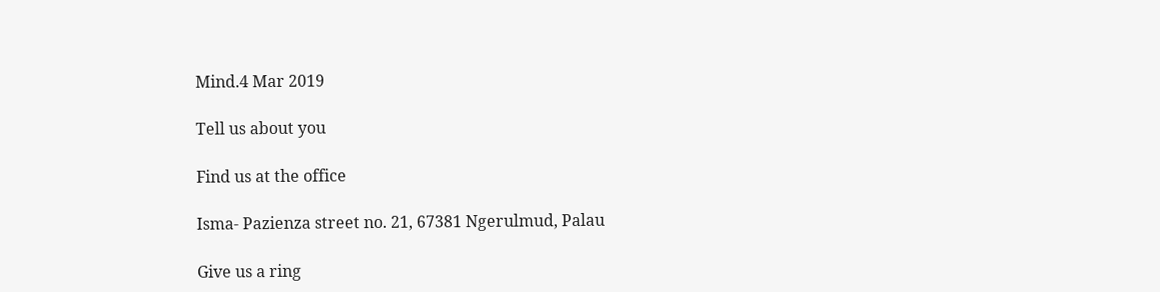Mind.4 Mar 2019

Tell us about you

Find us at the office

Isma- Pazienza street no. 21, 67381 Ngerulmud, Palau

Give us a ring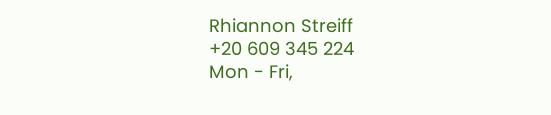Rhiannon Streiff
+20 609 345 224
Mon - Fri,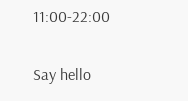11:00-22:00

Say hello